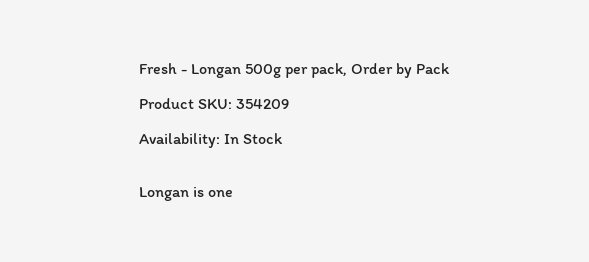Fresh - Longan 500g per pack, Order by Pack

Product SKU: 354209

Availability: In Stock


Longan is one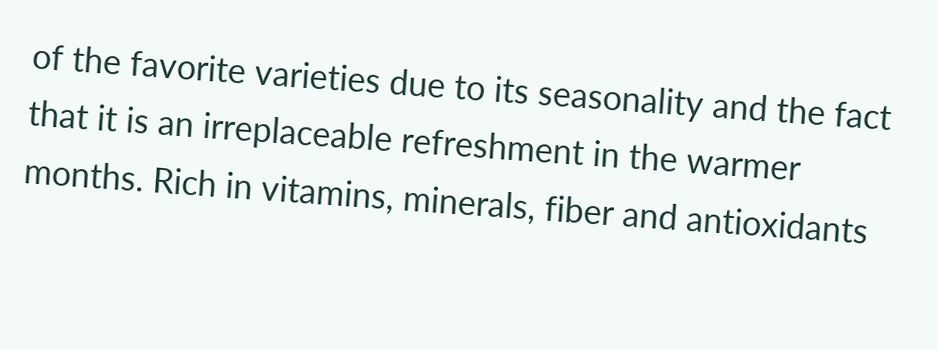of the favorite varieties due to its seasonality and the fact that it is an irreplaceable refreshment in the warmer months. Rich in vitamins, minerals, fiber and antioxidants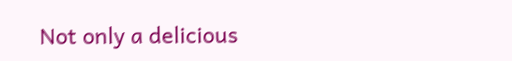Not only a delicious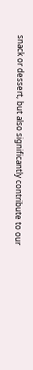snack or dessert, but also significantly contribute to our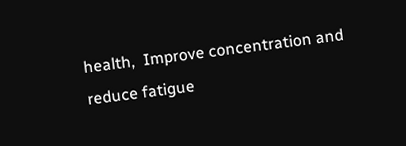health,  Improve concentration and reduce fatigue